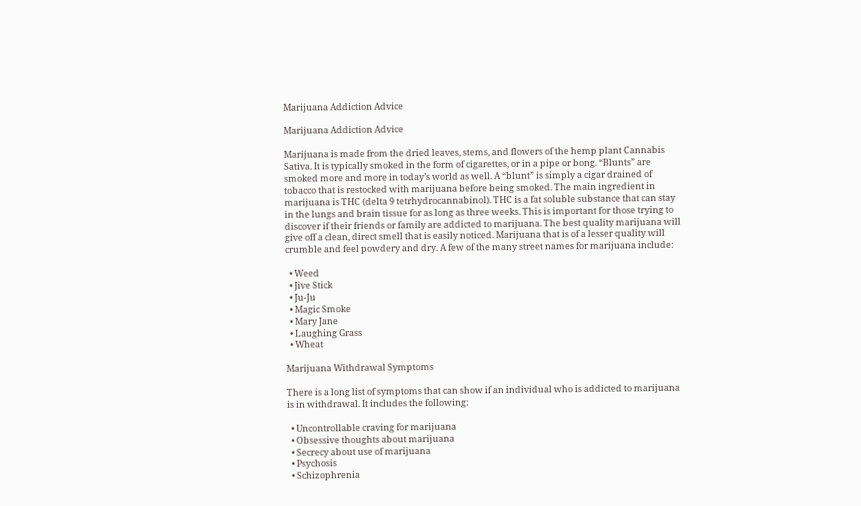Marijuana Addiction Advice

Marijuana Addiction Advice

Marijuana is made from the dried leaves, stems, and flowers of the hemp plant Cannabis Sativa. It is typically smoked in the form of cigarettes, or in a pipe or bong. “Blunts” are smoked more and more in today’s world as well. A “blunt” is simply a cigar drained of tobacco that is restocked with marijuana before being smoked. The main ingredient in marijuana is THC (delta 9 tetrhydrocannabinol). THC is a fat soluble substance that can stay in the lungs and brain tissue for as long as three weeks. This is important for those trying to discover if their friends or family are addicted to marijuana. The best quality marijuana will give off a clean, direct smell that is easily noticed. Marijuana that is of a lesser quality will crumble and feel powdery and dry. A few of the many street names for marijuana include:

  • Weed
  • Jive Stick
  • Ju-Ju
  • Magic Smoke
  • Mary Jane
  • Laughing Grass
  • Wheat

Marijuana Withdrawal Symptoms

There is a long list of symptoms that can show if an individual who is addicted to marijuana is in withdrawal. It includes the following:

  • Uncontrollable craving for marijuana
  • Obsessive thoughts about marijuana
  • Secrecy about use of marijuana
  • Psychosis
  • Schizophrenia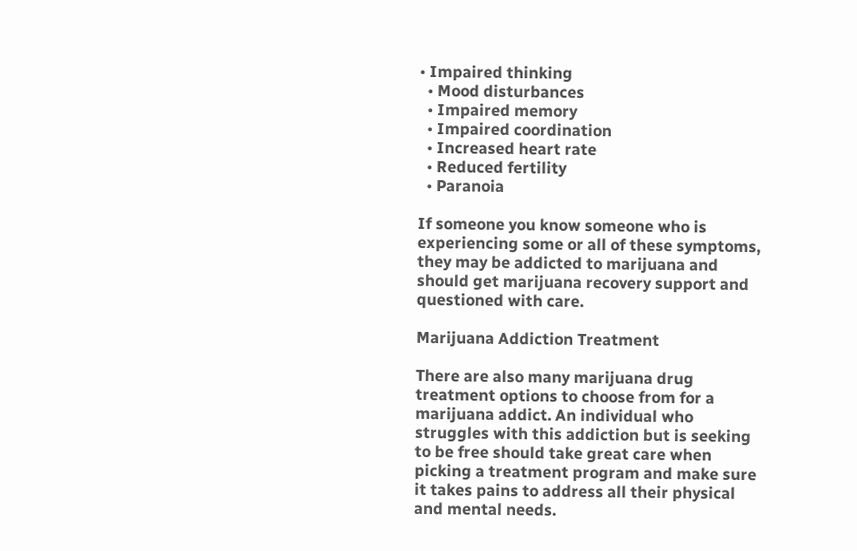• Impaired thinking
  • Mood disturbances
  • Impaired memory
  • Impaired coordination
  • Increased heart rate
  • Reduced fertility
  • Paranoia

If someone you know someone who is experiencing some or all of these symptoms, they may be addicted to marijuana and should get marijuana recovery support and questioned with care.

Marijuana Addiction Treatment

There are also many marijuana drug treatment options to choose from for a marijuana addict. An individual who struggles with this addiction but is seeking to be free should take great care when picking a treatment program and make sure it takes pains to address all their physical and mental needs.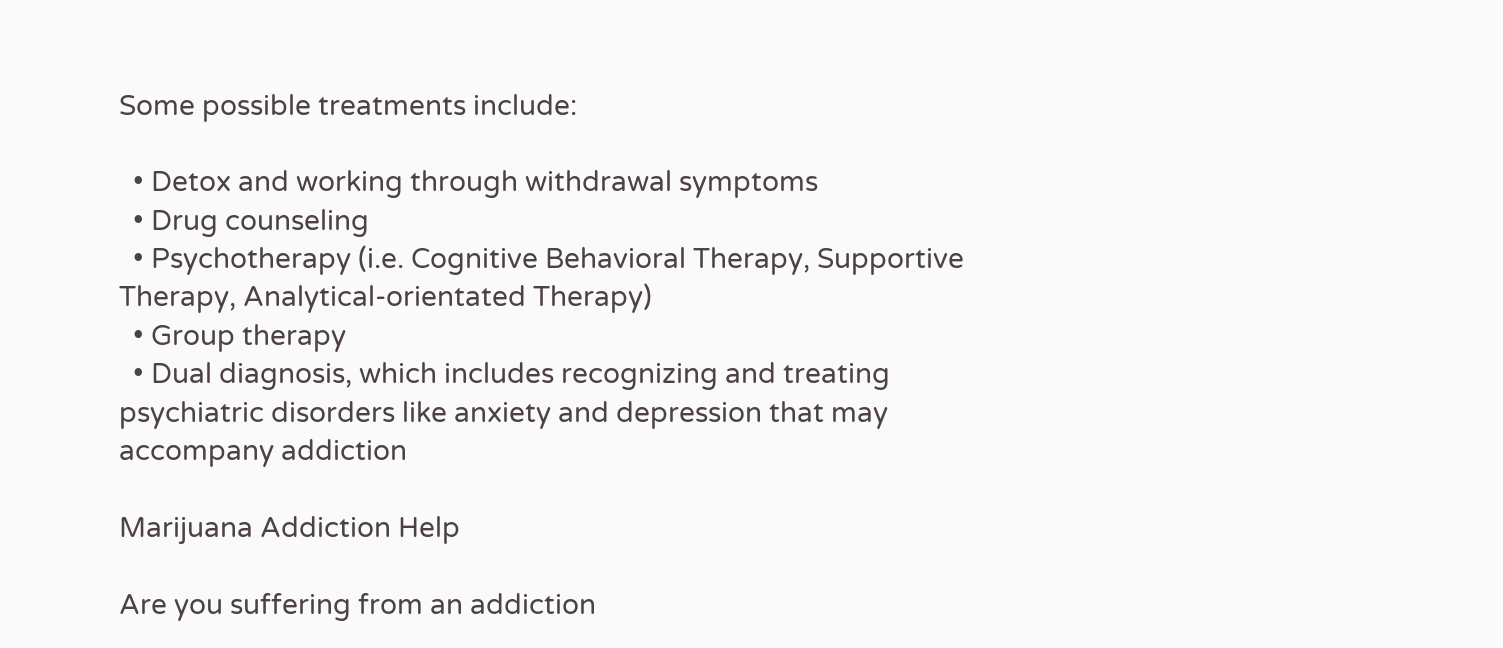Some possible treatments include:

  • Detox and working through withdrawal symptoms
  • Drug counseling
  • Psychotherapy (i.e. Cognitive Behavioral Therapy, Supportive Therapy, Analytical-orientated Therapy)
  • Group therapy
  • Dual diagnosis, which includes recognizing and treating psychiatric disorders like anxiety and depression that may accompany addiction

Marijuana Addiction Help

Are you suffering from an addiction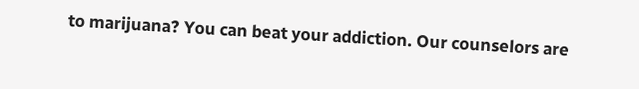to marijuana? You can beat your addiction. Our counselors are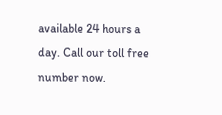available 24 hours a day. Call our toll free number now.